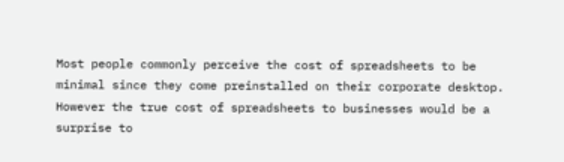Most people commonly perceive the cost of spreadsheets to be minimal since they come preinstalled on their corporate desktop. However the true cost of spreadsheets to businesses would be a surprise to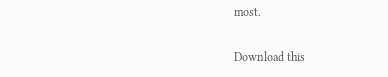most.

Download this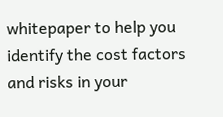whitepaper to help you identify the cost factors and risks in your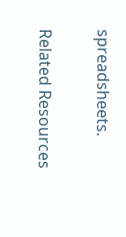spreadsheets.

Related Resources